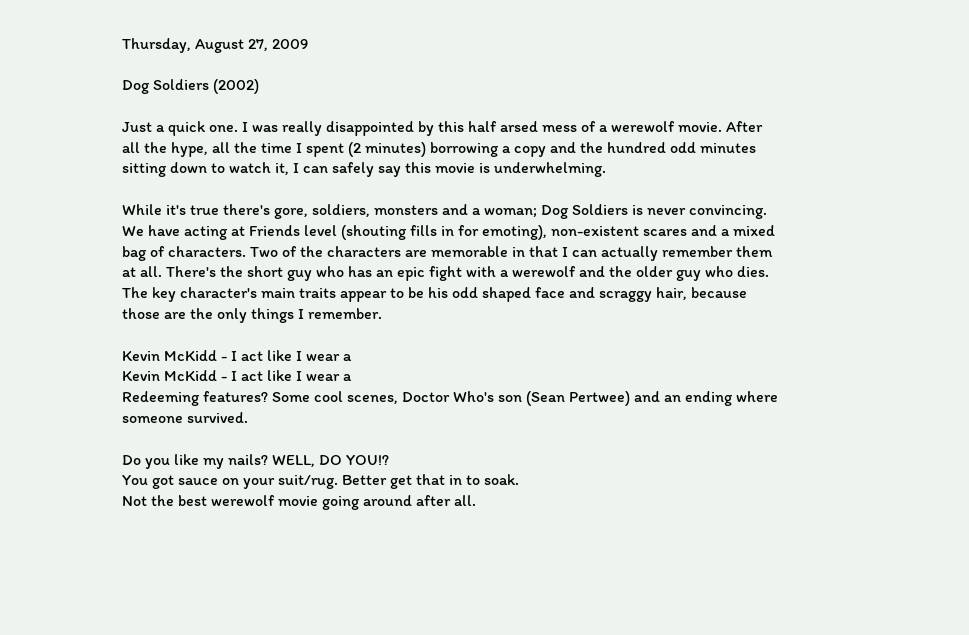Thursday, August 27, 2009

Dog Soldiers (2002)

Just a quick one. I was really disappointed by this half arsed mess of a werewolf movie. After all the hype, all the time I spent (2 minutes) borrowing a copy and the hundred odd minutes sitting down to watch it, I can safely say this movie is underwhelming.

While it's true there's gore, soldiers, monsters and a woman; Dog Soldiers is never convincing. We have acting at Friends level (shouting fills in for emoting), non-existent scares and a mixed bag of characters. Two of the characters are memorable in that I can actually remember them at all. There's the short guy who has an epic fight with a werewolf and the older guy who dies. The key character's main traits appear to be his odd shaped face and scraggy hair, because those are the only things I remember.

Kevin McKidd - I act like I wear a
Kevin McKidd - I act like I wear a
Redeeming features? Some cool scenes, Doctor Who's son (Sean Pertwee) and an ending where someone survived.

Do you like my nails? WELL, DO YOU!?
You got sauce on your suit/rug. Better get that in to soak.
Not the best werewolf movie going around after all.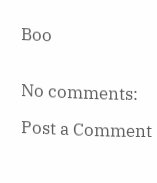Boo


No comments:

Post a Comment